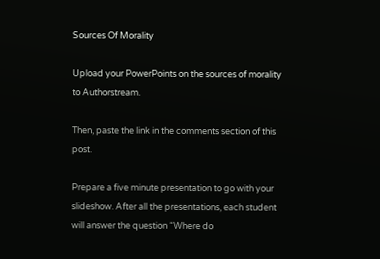Sources Of Morality

Upload your PowerPoints on the sources of morality to Authorstream.

Then, paste the link in the comments section of this post.

Prepare a five minute presentation to go with your slideshow. After all the presentations, each student will answer the question “Where do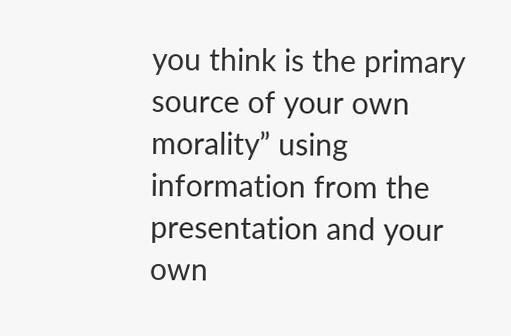you think is the primary source of your own morality” using information from the presentation and your own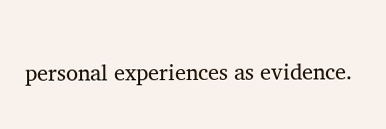personal experiences as evidence.